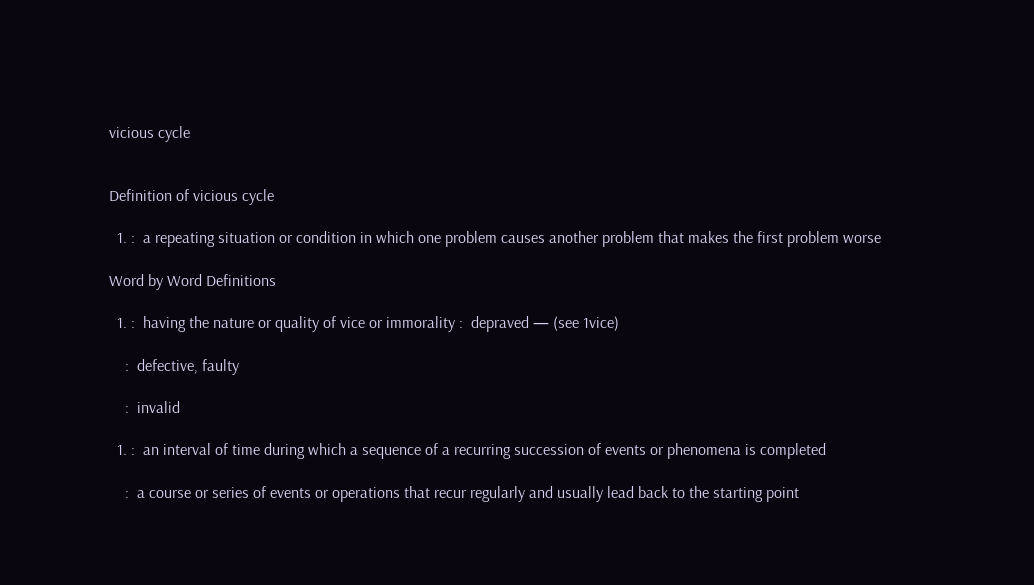vicious cycle


Definition of vicious cycle

  1. :  a repeating situation or condition in which one problem causes another problem that makes the first problem worse

Word by Word Definitions

  1. :  having the nature or quality of vice or immorality :  depraved — (see 1vice)

    :  defective, faulty

    :  invalid

  1. :  an interval of time during which a sequence of a recurring succession of events or phenomena is completed

    :  a course or series of events or operations that recur regularly and usually lead back to the starting point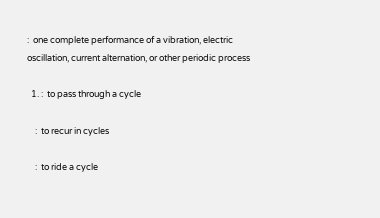:  one complete performance of a vibration, electric oscillation, current alternation, or other periodic process

  1. :  to pass through a cycle

    :  to recur in cycles

    :  to ride a cycle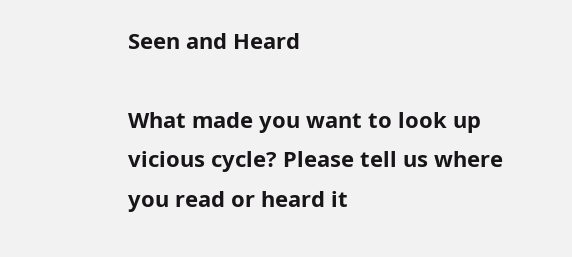Seen and Heard

What made you want to look up vicious cycle? Please tell us where you read or heard it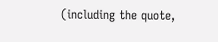(including the quote,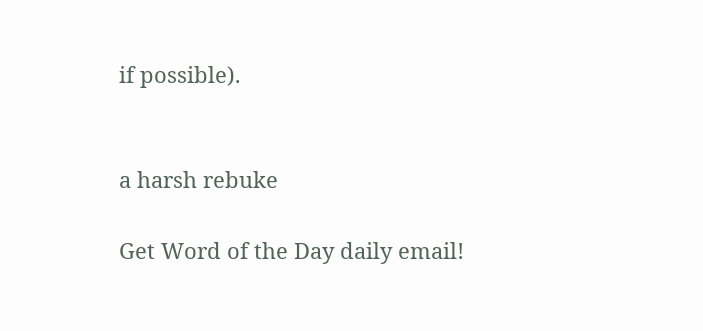if possible).


a harsh rebuke

Get Word of the Day daily email!